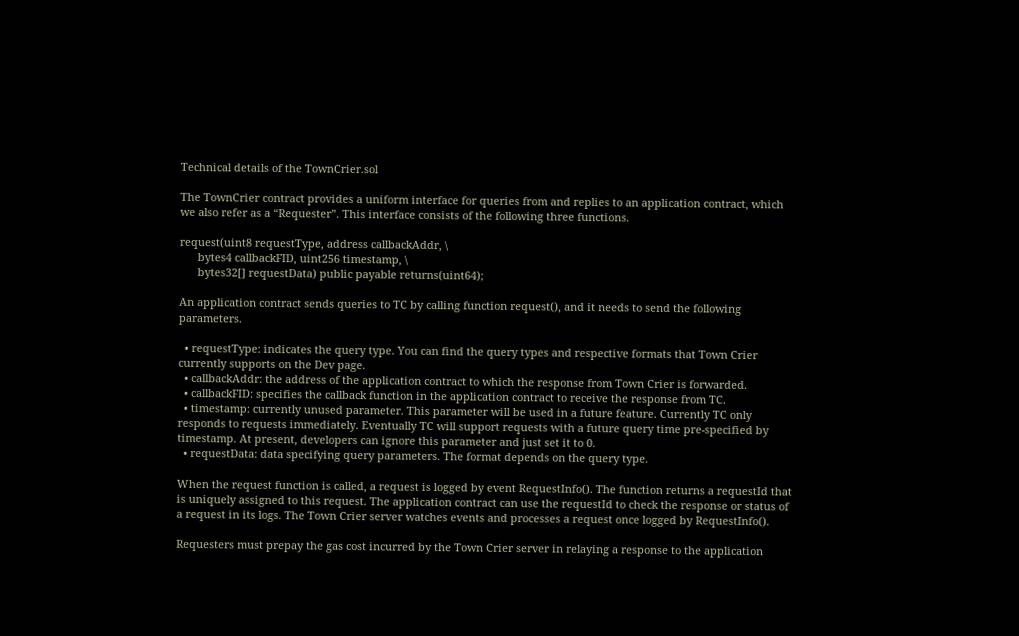Technical details of the TownCrier.sol

The TownCrier contract provides a uniform interface for queries from and replies to an application contract, which we also refer as a “Requester”. This interface consists of the following three functions.

request(uint8 requestType, address callbackAddr, \
      bytes4 callbackFID, uint256 timestamp, \
      bytes32[] requestData) public payable returns(uint64);

An application contract sends queries to TC by calling function request(), and it needs to send the following parameters.

  • requestType: indicates the query type. You can find the query types and respective formats that Town Crier currently supports on the Dev page.
  • callbackAddr: the address of the application contract to which the response from Town Crier is forwarded.
  • callbackFID: specifies the callback function in the application contract to receive the response from TC.
  • timestamp: currently unused parameter. This parameter will be used in a future feature. Currently TC only responds to requests immediately. Eventually TC will support requests with a future query time pre-specified by timestamp. At present, developers can ignore this parameter and just set it to 0.
  • requestData: data specifying query parameters. The format depends on the query type.

When the request function is called, a request is logged by event RequestInfo(). The function returns a requestId that is uniquely assigned to this request. The application contract can use the requestId to check the response or status of a request in its logs. The Town Crier server watches events and processes a request once logged by RequestInfo().

Requesters must prepay the gas cost incurred by the Town Crier server in relaying a response to the application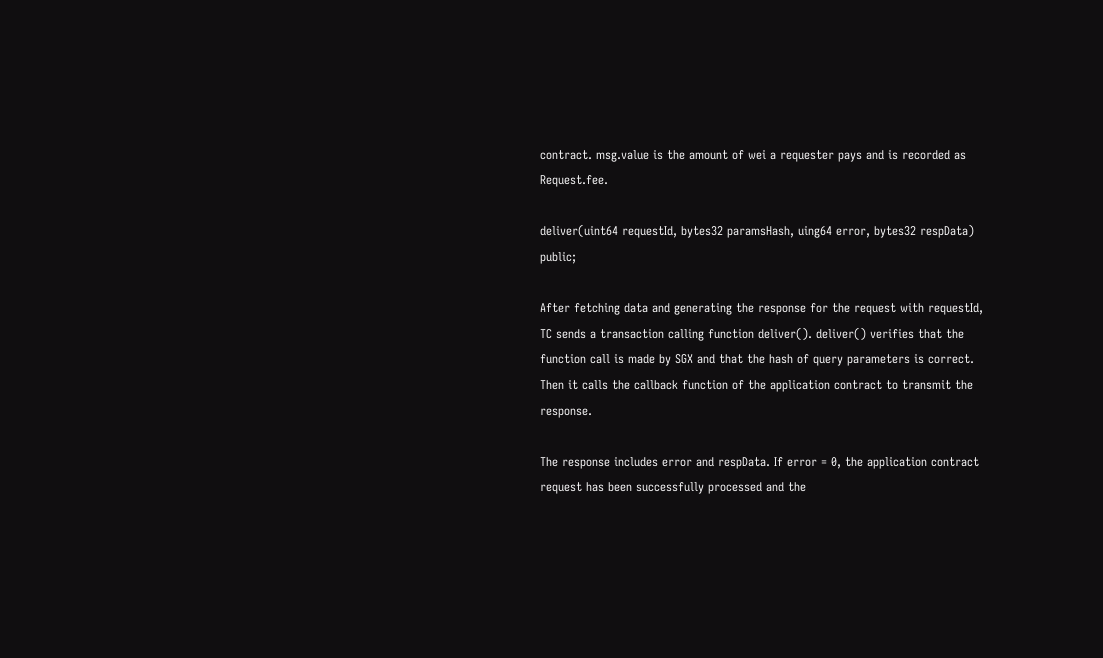contract. msg.value is the amount of wei a requester pays and is recorded as Request.fee.

deliver(uint64 requestId, bytes32 paramsHash, uing64 error, bytes32 respData) public;

After fetching data and generating the response for the request with requestId, TC sends a transaction calling function deliver(). deliver() verifies that the function call is made by SGX and that the hash of query parameters is correct. Then it calls the callback function of the application contract to transmit the response.

The response includes error and respData. If error = 0, the application contract request has been successfully processed and the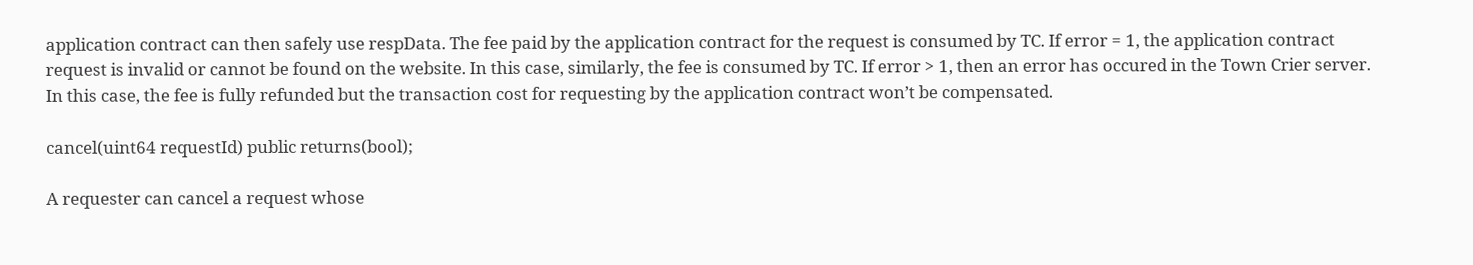application contract can then safely use respData. The fee paid by the application contract for the request is consumed by TC. If error = 1, the application contract request is invalid or cannot be found on the website. In this case, similarly, the fee is consumed by TC. If error > 1, then an error has occured in the Town Crier server. In this case, the fee is fully refunded but the transaction cost for requesting by the application contract won’t be compensated.

cancel(uint64 requestId) public returns(bool);

A requester can cancel a request whose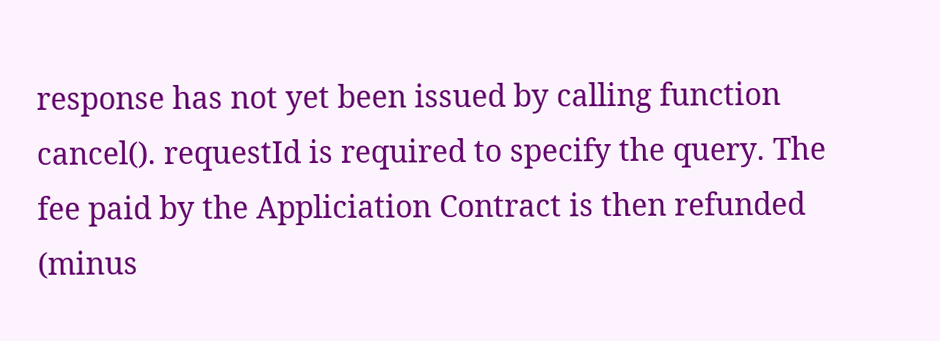response has not yet been issued by calling function cancel(). requestId is required to specify the query. The fee paid by the Appliciation Contract is then refunded (minus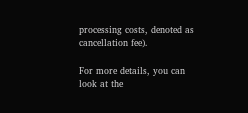processing costs, denoted as cancellation fee).

For more details, you can look at the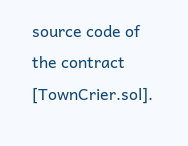source code of the contract [TownCrier.sol].